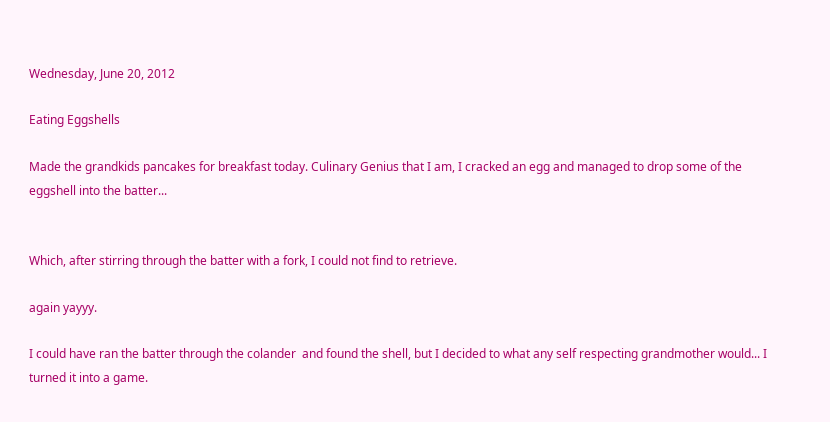Wednesday, June 20, 2012

Eating Eggshells

Made the grandkids pancakes for breakfast today. Culinary Genius that I am, I cracked an egg and managed to drop some of the eggshell into the batter...


Which, after stirring through the batter with a fork, I could not find to retrieve.

again yayyy.

I could have ran the batter through the colander  and found the shell, but I decided to what any self respecting grandmother would... I turned it into a game.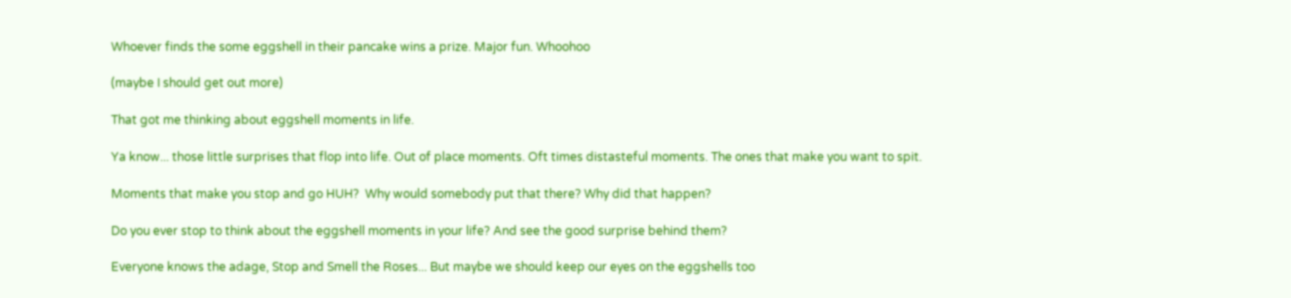Whoever finds the some eggshell in their pancake wins a prize. Major fun. Whoohoo

(maybe I should get out more)

That got me thinking about eggshell moments in life.

Ya know... those little surprises that flop into life. Out of place moments. Oft times distasteful moments. The ones that make you want to spit.

Moments that make you stop and go HUH?  Why would somebody put that there? Why did that happen?

Do you ever stop to think about the eggshell moments in your life? And see the good surprise behind them?

Everyone knows the adage, Stop and Smell the Roses... But maybe we should keep our eyes on the eggshells too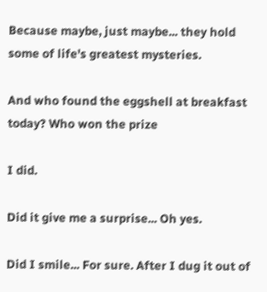Because maybe, just maybe... they hold some of life's greatest mysteries.

And who found the eggshell at breakfast today? Who won the prize

I did.

Did it give me a surprise... Oh yes.

Did I smile... For sure. After I dug it out of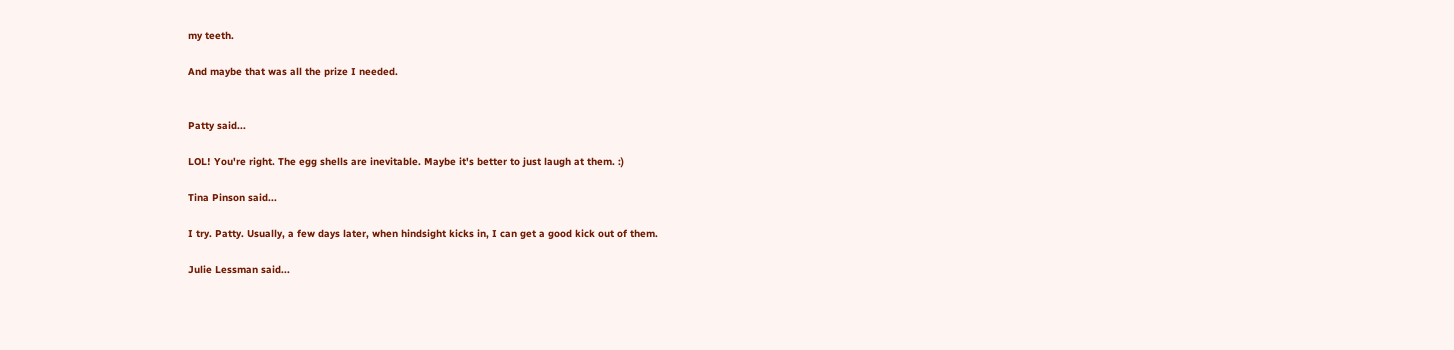my teeth.

And maybe that was all the prize I needed.


Patty said...

LOL! You're right. The egg shells are inevitable. Maybe it's better to just laugh at them. :)

Tina Pinson said...

I try. Patty. Usually, a few days later, when hindsight kicks in, I can get a good kick out of them.

Julie Lessman said...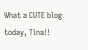What a CUTE blog today, Tina!!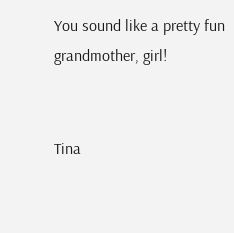You sound like a pretty fun grandmother, girl!


Tina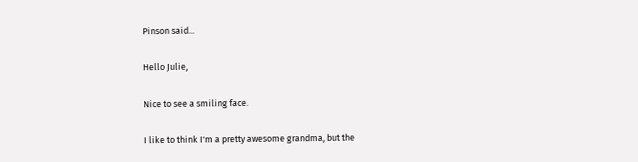Pinson said...

Hello Julie,

Nice to see a smiling face.

I like to think I'm a pretty awesome grandma, but the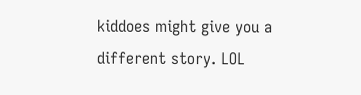kiddoes might give you a different story. LOL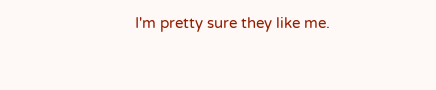I'm pretty sure they like me.